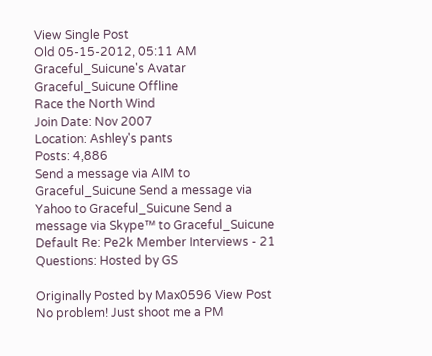View Single Post
Old 05-15-2012, 05:11 AM
Graceful_Suicune's Avatar
Graceful_Suicune Offline
Race the North Wind
Join Date: Nov 2007
Location: Ashley's pants
Posts: 4,886
Send a message via AIM to Graceful_Suicune Send a message via Yahoo to Graceful_Suicune Send a message via Skype™ to Graceful_Suicune
Default Re: Pe2k Member Interviews - 21 Questions: Hosted by GS

Originally Posted by Max0596 View Post
No problem! Just shoot me a PM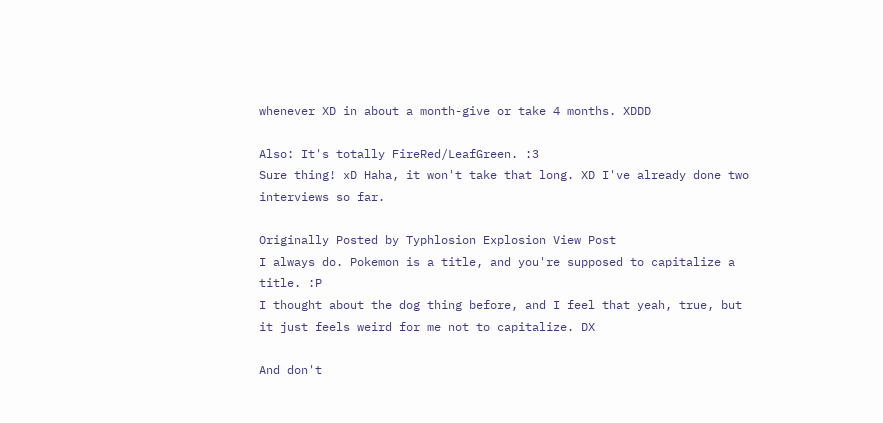whenever XD in about a month-give or take 4 months. XDDD

Also: It's totally FireRed/LeafGreen. :3
Sure thing! xD Haha, it won't take that long. XD I've already done two interviews so far.

Originally Posted by Typhlosion Explosion View Post
I always do. Pokemon is a title, and you're supposed to capitalize a title. :P
I thought about the dog thing before, and I feel that yeah, true, but it just feels weird for me not to capitalize. DX

And don't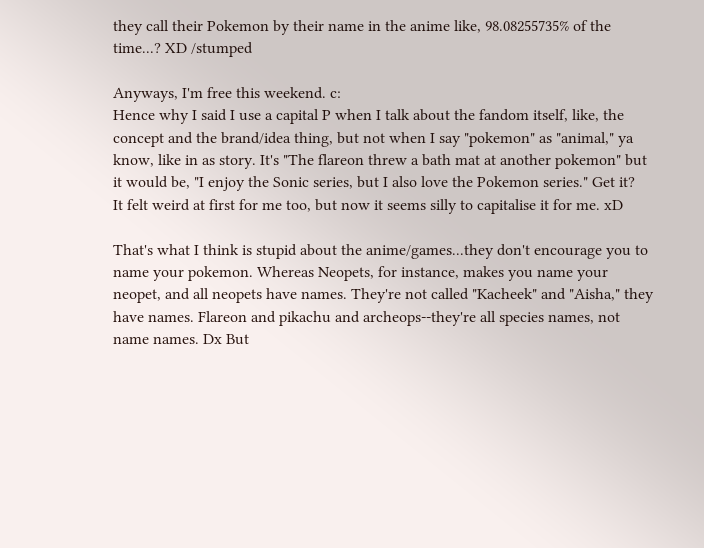they call their Pokemon by their name in the anime like, 98.08255735% of the time...? XD /stumped

Anyways, I'm free this weekend. c:
Hence why I said I use a capital P when I talk about the fandom itself, like, the concept and the brand/idea thing, but not when I say "pokemon" as "animal," ya know, like in as story. It's "The flareon threw a bath mat at another pokemon" but it would be, "I enjoy the Sonic series, but I also love the Pokemon series." Get it?
It felt weird at first for me too, but now it seems silly to capitalise it for me. xD

That's what I think is stupid about the anime/games...they don't encourage you to name your pokemon. Whereas Neopets, for instance, makes you name your neopet, and all neopets have names. They're not called "Kacheek" and "Aisha," they have names. Flareon and pikachu and archeops--they're all species names, not name names. Dx But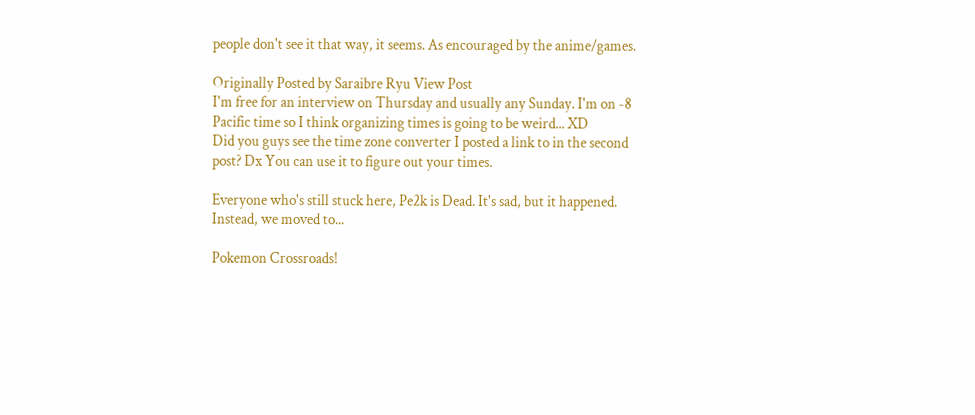people don't see it that way, it seems. As encouraged by the anime/games.

Originally Posted by Saraibre Ryu View Post
I'm free for an interview on Thursday and usually any Sunday. I'm on -8 Pacific time so I think organizing times is going to be weird... XD
Did you guys see the time zone converter I posted a link to in the second post? Dx You can use it to figure out your times.

Everyone who's still stuck here, Pe2k is Dead. It's sad, but it happened. Instead, we moved to...

Pokemon Crossroads!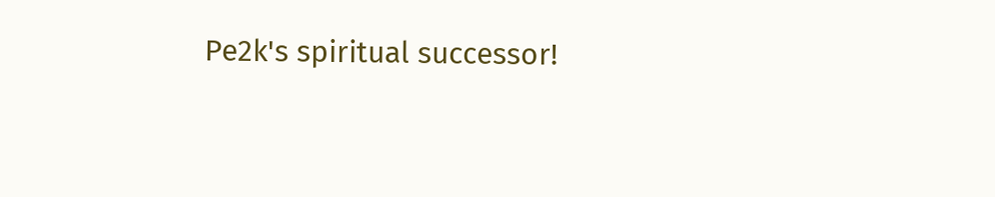Pe2k's spiritual successor!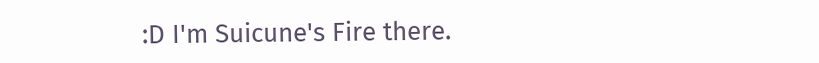:D I'm Suicune's Fire there.